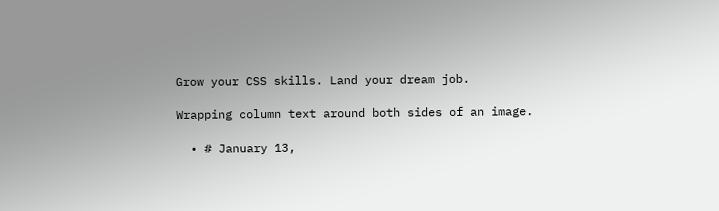Grow your CSS skills. Land your dream job.

Wrapping column text around both sides of an image.

  • # January 13,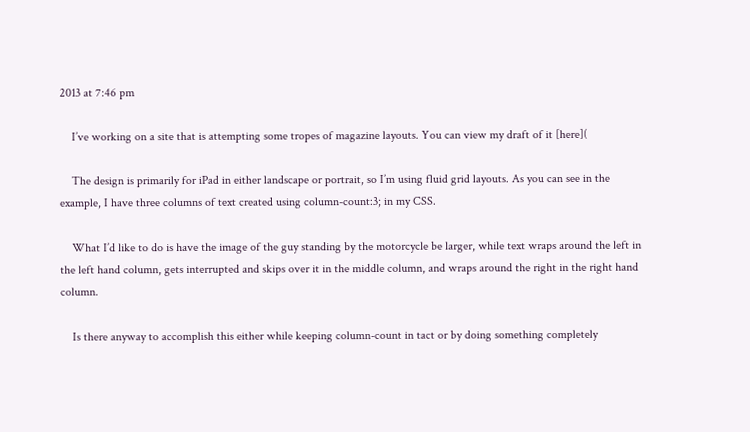2013 at 7:46 pm

    I’ve working on a site that is attempting some tropes of magazine layouts. You can view my draft of it [here](

    The design is primarily for iPad in either landscape or portrait, so I’m using fluid grid layouts. As you can see in the example, I have three columns of text created using column-count:3; in my CSS.

    What I’d like to do is have the image of the guy standing by the motorcycle be larger, while text wraps around the left in the left hand column, gets interrupted and skips over it in the middle column, and wraps around the right in the right hand column.

    Is there anyway to accomplish this either while keeping column-count in tact or by doing something completely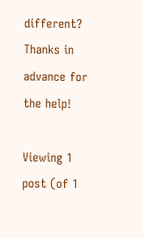different? Thanks in advance for the help!

Viewing 1 post (of 1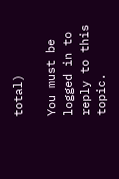total)

You must be logged in to reply to this topic.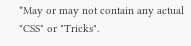*May or may not contain any actual "CSS" or "Tricks".